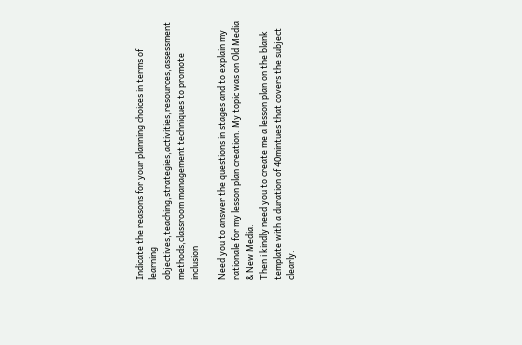Indicate the reasons for your planning choices in terms of learning objectives,teaching,strategies,activities,resources,assessment methods,classroom management techniques to promote inclusion

Need you to answer the questions in stages and to explain my rationale for my lesson plan creation. My topic was on Old Media & New Media.
Then i kindly need you to create me a lesson plan on the blank template with a duration of 40mintues that covers the subject clearly.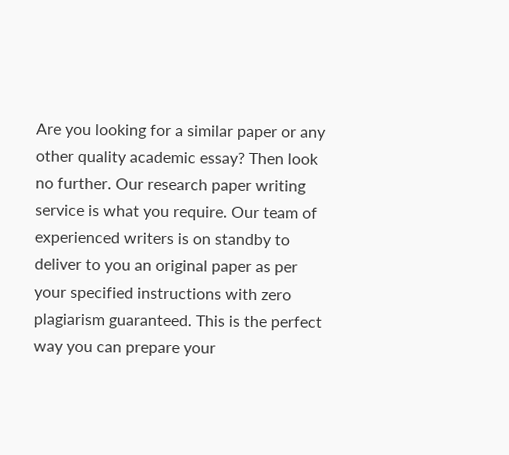Are you looking for a similar paper or any other quality academic essay? Then look no further. Our research paper writing service is what you require. Our team of experienced writers is on standby to deliver to you an original paper as per your specified instructions with zero plagiarism guaranteed. This is the perfect way you can prepare your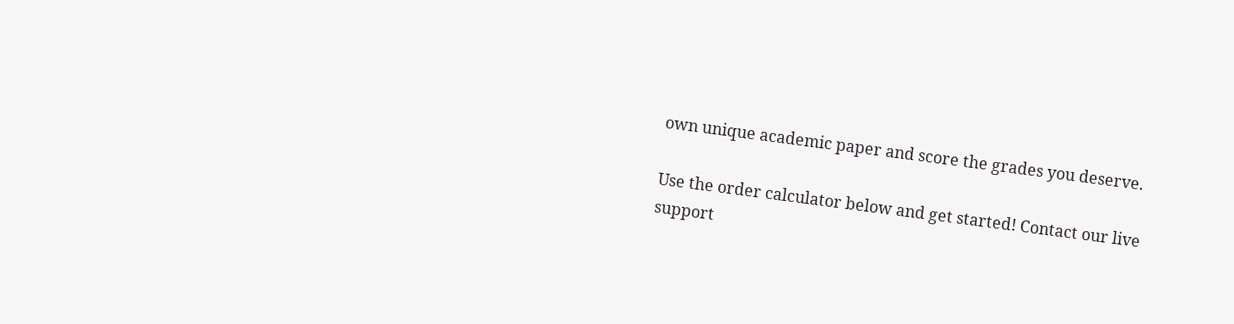own unique academic paper and score the grades you deserve.

Use the order calculator below and get started! Contact our live support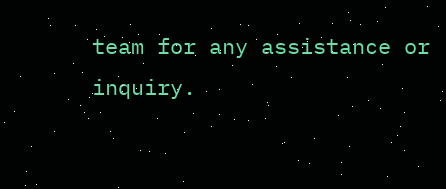team for any assistance or inquiry.